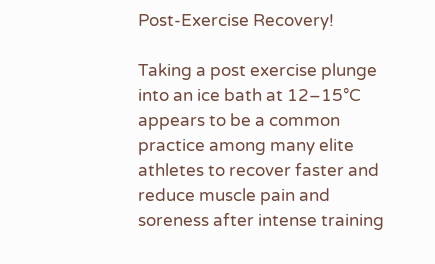Post-Exercise Recovery!

Taking a post exercise plunge into an ice bath at 12–15°C appears to be a common practice among many elite athletes to recover faster and reduce muscle pain and soreness after intense training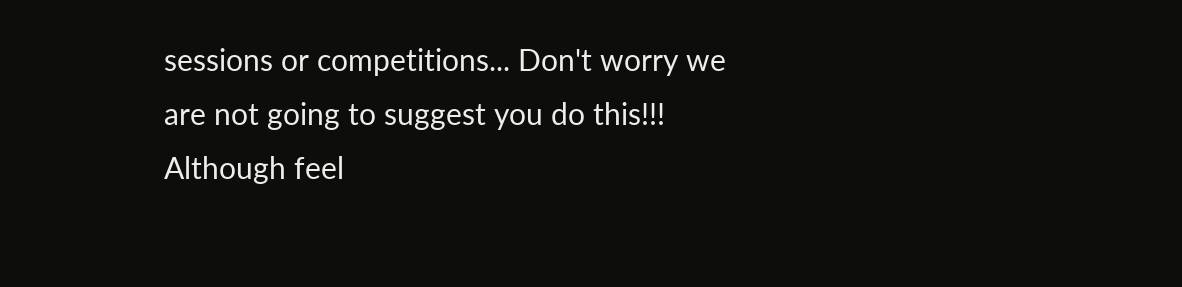sessions or competitions... Don't worry we are not going to suggest you do this!!! Although feel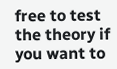free to test the theory if you want to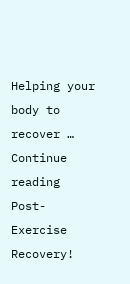Helping your body to recover … Continue reading Post-Exercise Recovery!